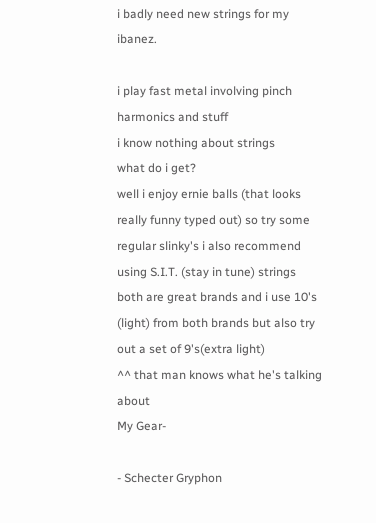i badly need new strings for my ibanez.

i play fast metal involving pinch harmonics and stuff
i know nothing about strings
what do i get?
well i enjoy ernie balls (that looks really funny typed out) so try some regular slinky's i also recommend using S.I.T. (stay in tune) strings
both are great brands and i use 10's (light) from both brands but also try out a set of 9's(extra light)
^^ that man knows what he's talking about
My Gear-

- Schecter Gryphon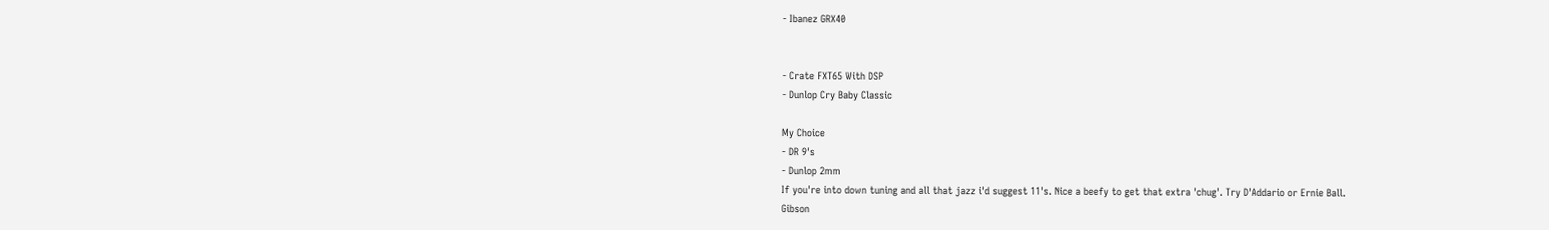- Ibanez GRX40


- Crate FXT65 With DSP
- Dunlop Cry Baby Classic

My Choice
- DR 9's
- Dunlop 2mm
If you're into down tuning and all that jazz i'd suggest 11's. Nice a beefy to get that extra 'chug'. Try D'Addario or Ernie Ball.
Gibson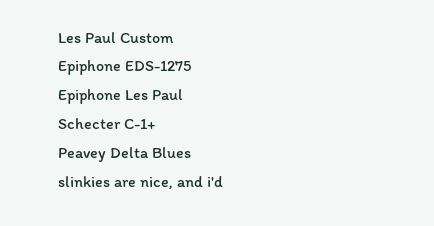Les Paul Custom
Epiphone EDS-1275
Epiphone Les Paul
Schecter C-1+
Peavey Delta Blues
slinkies are nice, and i'd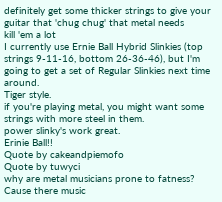definitely get some thicker strings to give your guitar that 'chug chug' that metal needs
kill 'em a lot
I currently use Ernie Ball Hybrid Slinkies (top strings 9-11-16, bottom 26-36-46), but I'm going to get a set of Regular Slinkies next time around.
Tiger style.
if you're playing metal, you might want some strings with more steel in them.
power slinky's work great.
Erinie Ball!!
Quote by cakeandpiemofo
Quote by tuwyci
why are metal musicians prone to fatness?
Cause there music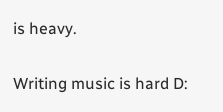is heavy.

Writing music is hard D: